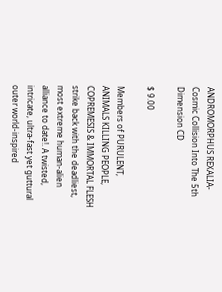ANDROMORPHUS REXALIA- Cosmic Collision Into The 5th Dimension CD

$ 9.00

Members of PURULENT, ANIMALS KILLING PEOPLE, COPREMESIS & IMMORTAL FLESH strike back with the deadliest, most extreme human-alien alliance to date!. A twisted, intricate, ultra-fast yet guttural outer world-inspired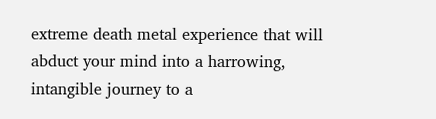extreme death metal experience that will abduct your mind into a harrowing, intangible journey to a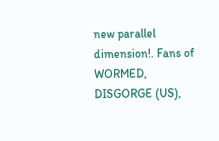new parallel dimension!. Fans of WORMED, DISGORGE (US),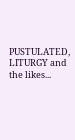PUSTULATED, LITURGY and the likes...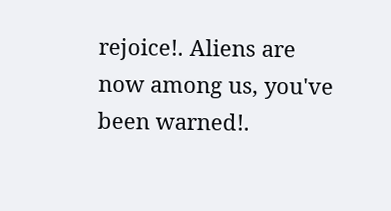rejoice!. Aliens are now among us, you've been warned!.